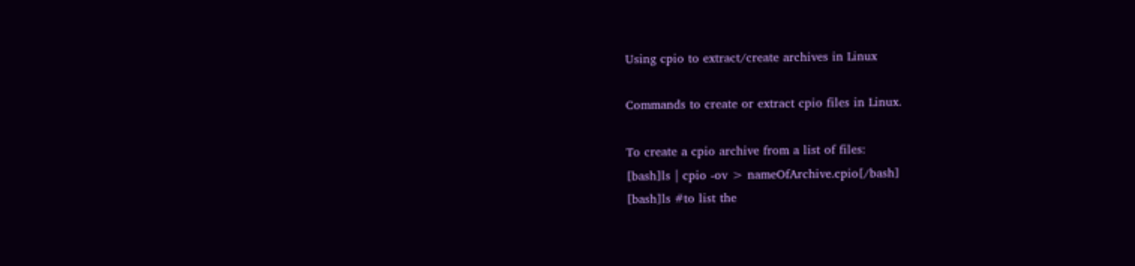Using cpio to extract/create archives in Linux

Commands to create or extract cpio files in Linux.

To create a cpio archive from a list of files:
[bash]ls | cpio -ov > nameOfArchive.cpio[/bash]
[bash]ls #to list the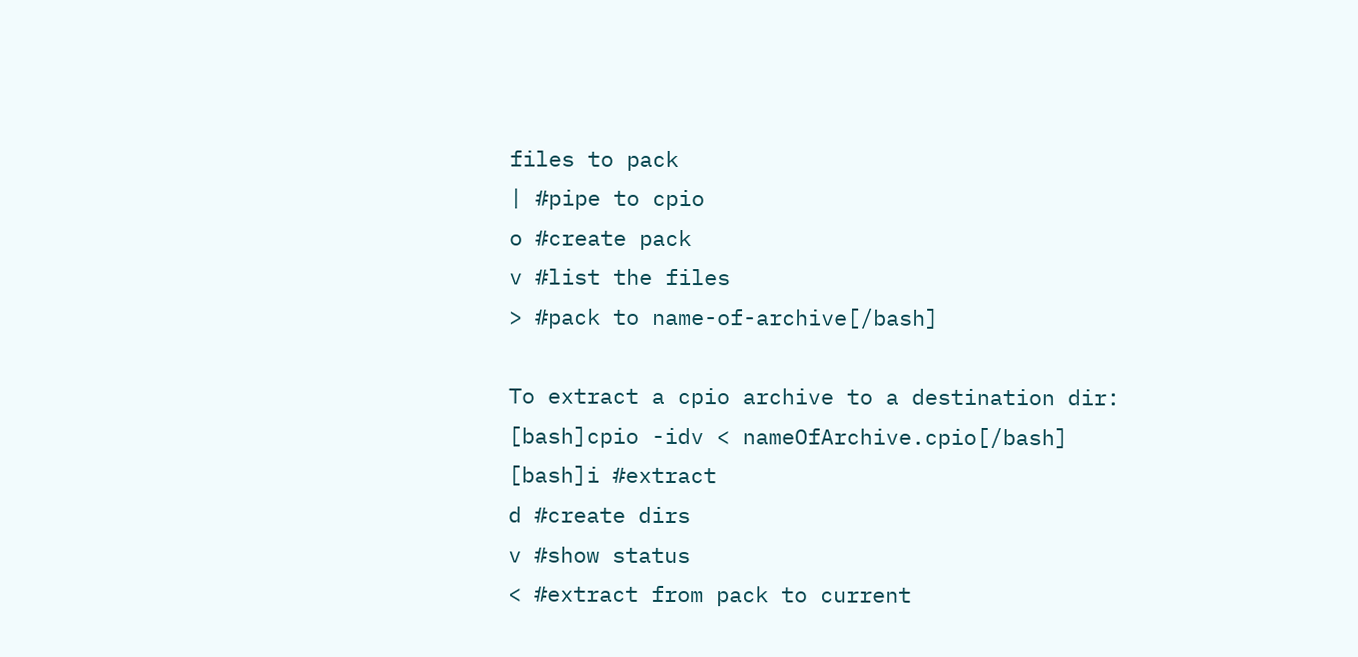files to pack
| #pipe to cpio
o #create pack
v #list the files
> #pack to name-of-archive[/bash]

To extract a cpio archive to a destination dir:
[bash]cpio -idv < nameOfArchive.cpio[/bash]
[bash]i #extract
d #create dirs
v #show status
< #extract from pack to current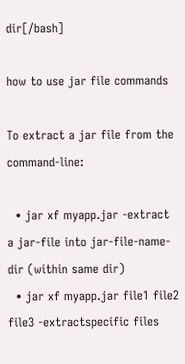dir[/bash]

how to use jar file commands

To extract a jar file from the command-line:

  • jar xf myapp.jar -extract a jar-file into jar-file-name-dir (within same dir)
  • jar xf myapp.jar file1 file2 file3 -extractspecific files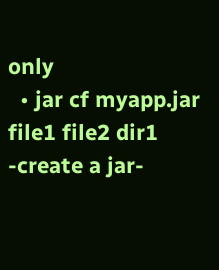only
  • jar cf myapp.jar file1 file2 dir1 -create a jar-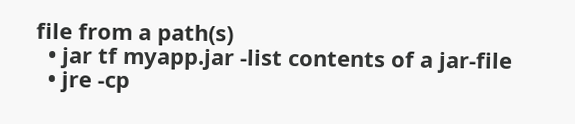file from a path(s)
  • jar tf myapp.jar -list contents of a jar-file
  • jre -cp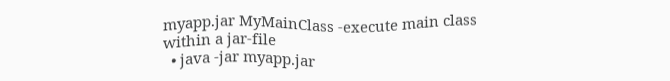myapp.jar MyMainClass -execute main class within a jar-file
  • java -jar myapp.jar